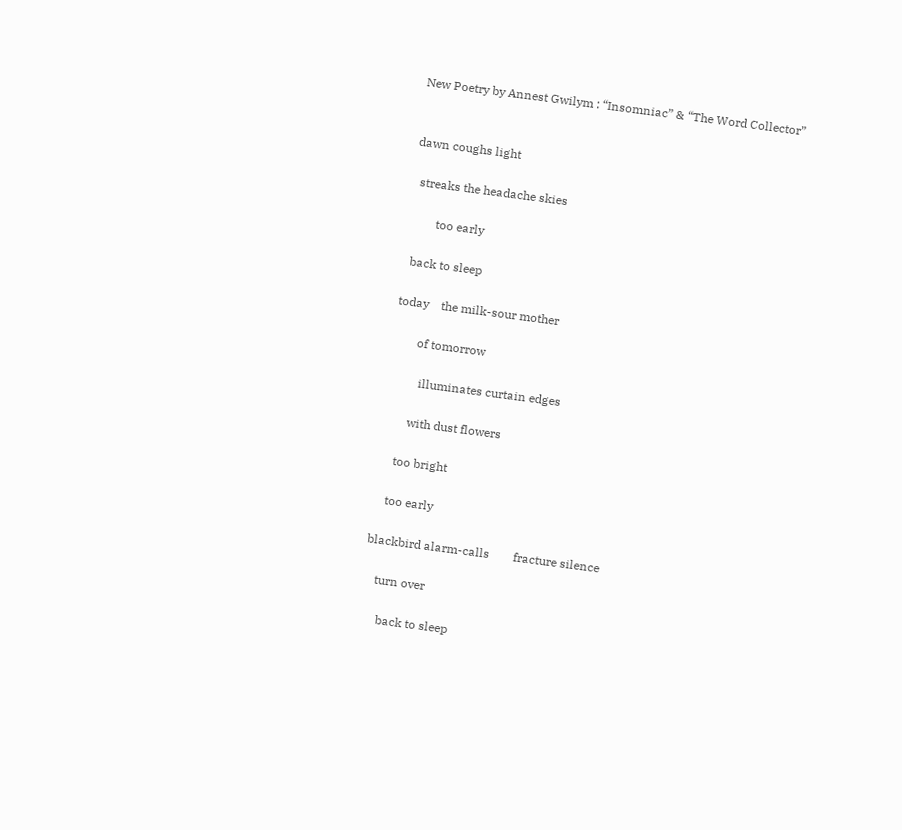New Poetry by Annest Gwilym : “Insomniac” & “The Word Collector”


dawn coughs light

  streaks the headache skies

         too early

  back to sleep

today    the milk-sour mother

        of tomorrow

          illuminates curtain edges

        with dust flowers

     too bright

    too early

blackbird alarm-calls        fracture silence

    turn over

      back to sleep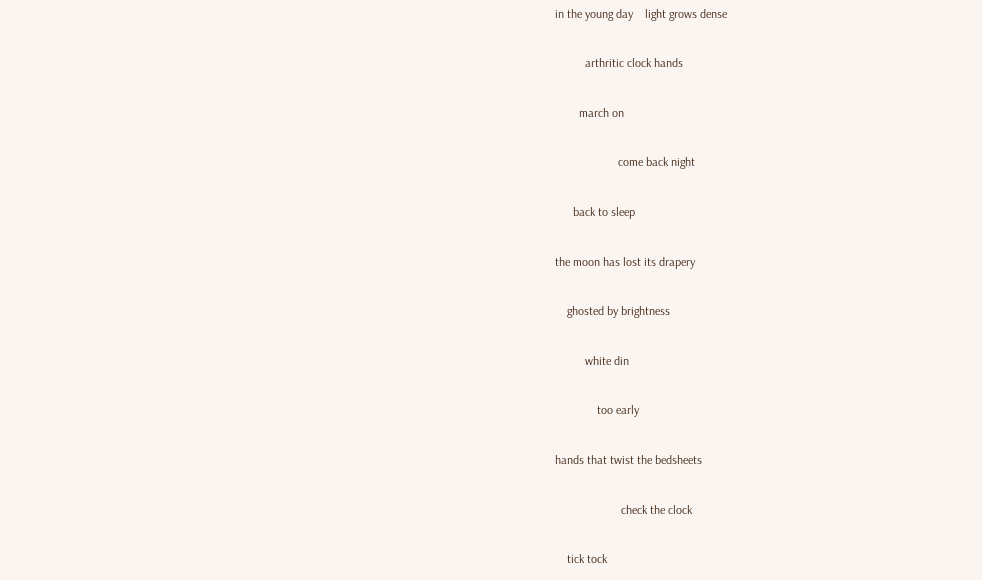in the young day    light grows dense

          arthritic clock hands

        march on

                     come back night

      back to sleep

the moon has lost its drapery

    ghosted by brightness

          white din

              too early

hands that twist the bedsheets

                      check the clock

    tick tock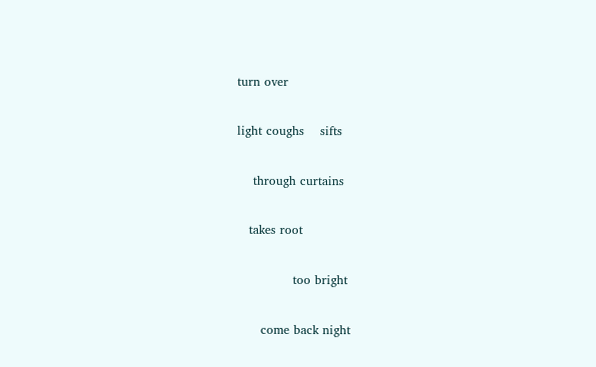turn over

light coughs    sifts

    through curtains

   takes root

              too bright

      come back night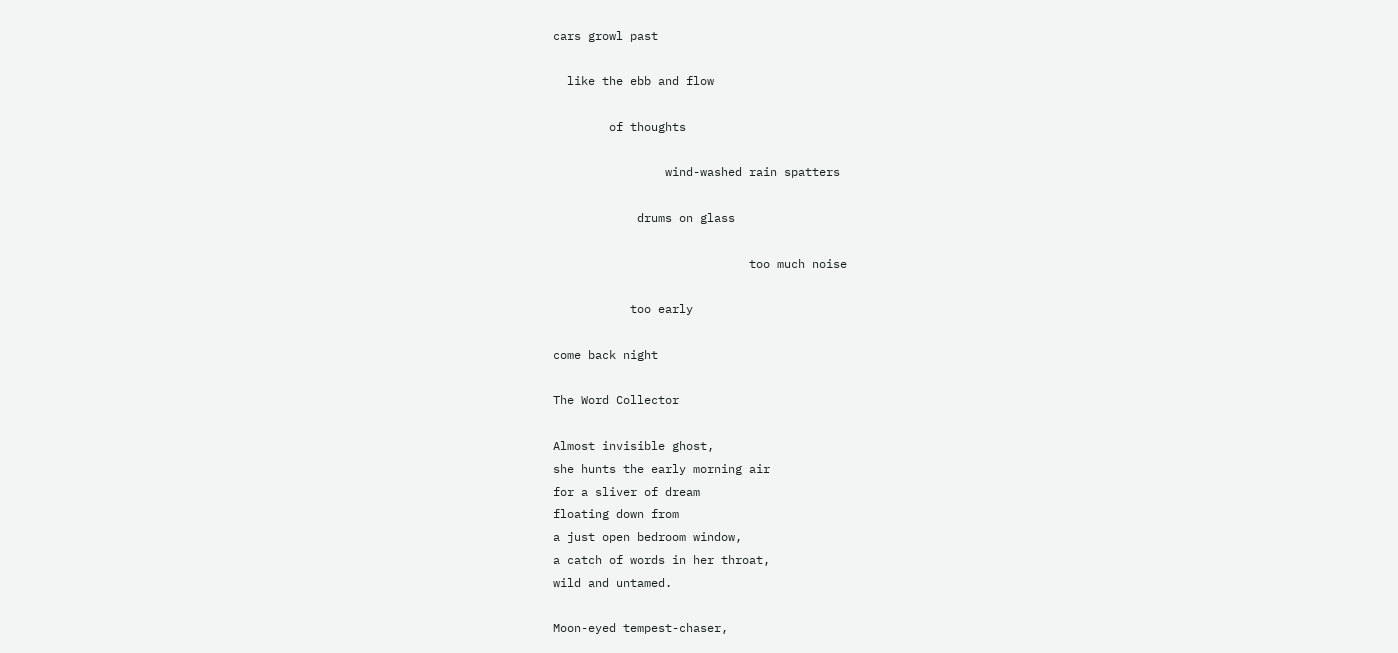cars growl past

  like the ebb and flow

        of thoughts

                wind-washed rain spatters

            drums on glass

                            too much noise

           too early

come back night

The Word Collector

Almost invisible ghost,
she hunts the early morning air
for a sliver of dream
floating down from
a just open bedroom window,
a catch of words in her throat,
wild and untamed.

Moon-eyed tempest-chaser,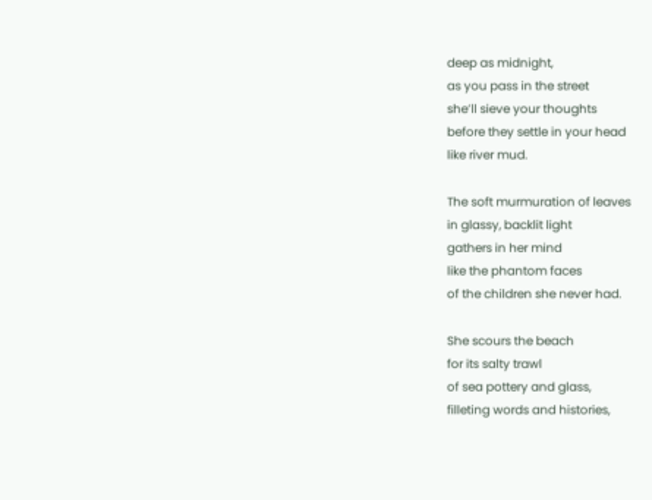deep as midnight,
as you pass in the street
she’ll sieve your thoughts
before they settle in your head
like river mud.

The soft murmuration of leaves
in glassy, backlit light
gathers in her mind
like the phantom faces
of the children she never had.

She scours the beach
for its salty trawl
of sea pottery and glass,
filleting words and histories,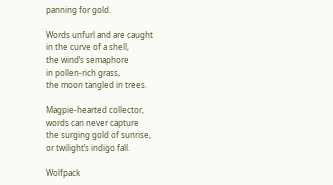panning for gold.

Words unfurl and are caught
in the curve of a shell,
the wind’s semaphore
in pollen-rich grass,
the moon tangled in trees.

Magpie-hearted collector,
words can never capture
the surging gold of sunrise,
or twilight’s indigo fall.

Wolfpack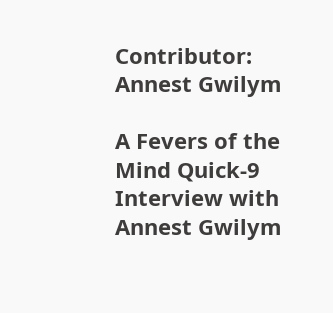Contributor: Annest Gwilym

A Fevers of the Mind Quick-9 Interview with Annest Gwilym